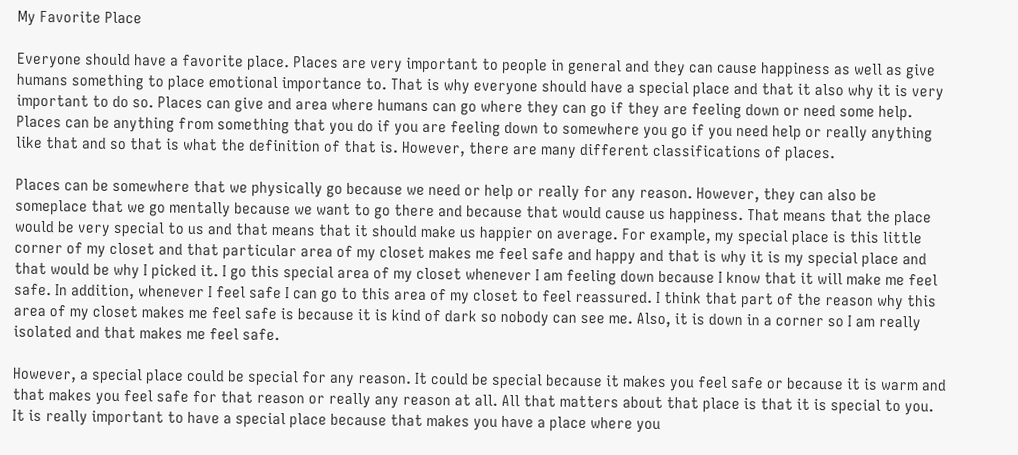My Favorite Place

Everyone should have a favorite place. Places are very important to people in general and they can cause happiness as well as give humans something to place emotional importance to. That is why everyone should have a special place and that it also why it is very important to do so. Places can give and area where humans can go where they can go if they are feeling down or need some help. Places can be anything from something that you do if you are feeling down to somewhere you go if you need help or really anything like that and so that is what the definition of that is. However, there are many different classifications of places.

Places can be somewhere that we physically go because we need or help or really for any reason. However, they can also be someplace that we go mentally because we want to go there and because that would cause us happiness. That means that the place would be very special to us and that means that it should make us happier on average. For example, my special place is this little corner of my closet and that particular area of my closet makes me feel safe and happy and that is why it is my special place and that would be why I picked it. I go this special area of my closet whenever I am feeling down because I know that it will make me feel safe. In addition, whenever I feel safe I can go to this area of my closet to feel reassured. I think that part of the reason why this area of my closet makes me feel safe is because it is kind of dark so nobody can see me. Also, it is down in a corner so I am really isolated and that makes me feel safe.

However, a special place could be special for any reason. It could be special because it makes you feel safe or because it is warm and that makes you feel safe for that reason or really any reason at all. All that matters about that place is that it is special to you. It is really important to have a special place because that makes you have a place where you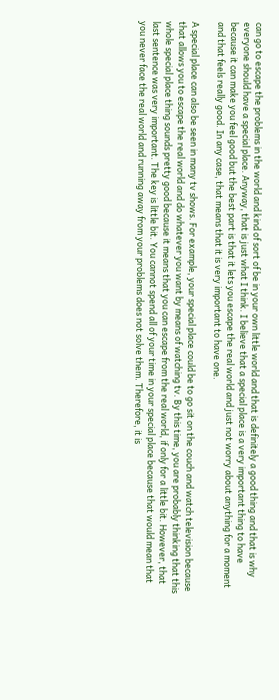can go to escape the problems in the world and kind of sort of be in your own little world and that is definitely a good thing and that is why everyone should have a special place. Anyway, that is just what I think. I believe that a special place is a very important thing to have because it can make you feel good but the best part is that it lets you escape the real world and just not worry about anything for a moment and that feels really good. In any case, that means that it is very important to have one.

A special place can also be seen in many tv shows. For example, your special place could be to go sit on the couch and watch television because that allows you to escape the real world and do whatever you want by means of watching tv. By this time, you are probably thinking that this whole special place thing sounds pretty good because it means that you can escape from the real world, if only for a little bit. However, that last sentence was very important. The key is little bit. You cannot spend all of your time in your special place because that would mean that you never face the real world and running away from your problems does not solve them. Therefore, it is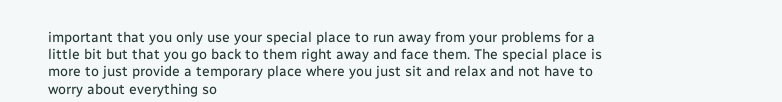important that you only use your special place to run away from your problems for a little bit but that you go back to them right away and face them. The special place is more to just provide a temporary place where you just sit and relax and not have to worry about everything so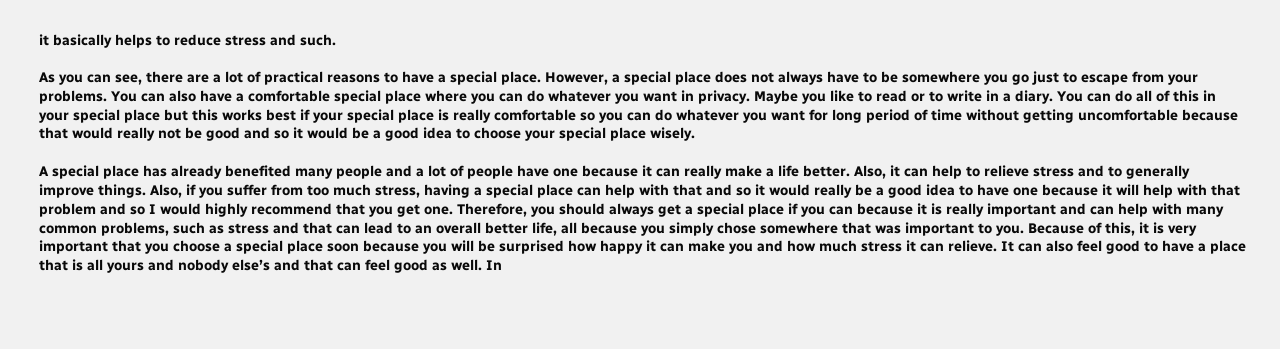it basically helps to reduce stress and such.

As you can see, there are a lot of practical reasons to have a special place. However, a special place does not always have to be somewhere you go just to escape from your problems. You can also have a comfortable special place where you can do whatever you want in privacy. Maybe you like to read or to write in a diary. You can do all of this in your special place but this works best if your special place is really comfortable so you can do whatever you want for long period of time without getting uncomfortable because that would really not be good and so it would be a good idea to choose your special place wisely.

A special place has already benefited many people and a lot of people have one because it can really make a life better. Also, it can help to relieve stress and to generally improve things. Also, if you suffer from too much stress, having a special place can help with that and so it would really be a good idea to have one because it will help with that problem and so I would highly recommend that you get one. Therefore, you should always get a special place if you can because it is really important and can help with many common problems, such as stress and that can lead to an overall better life, all because you simply chose somewhere that was important to you. Because of this, it is very important that you choose a special place soon because you will be surprised how happy it can make you and how much stress it can relieve. It can also feel good to have a place that is all yours and nobody else’s and that can feel good as well. In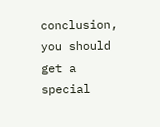conclusion, you should get a special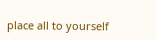place all to yourself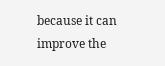because it can improve the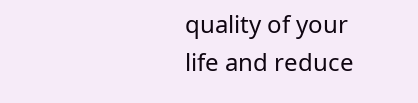quality of your life and reduce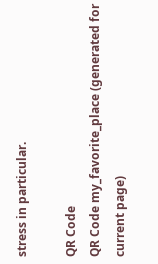stress in particular.

QR Code
QR Code my_favorite_place (generated for current page)